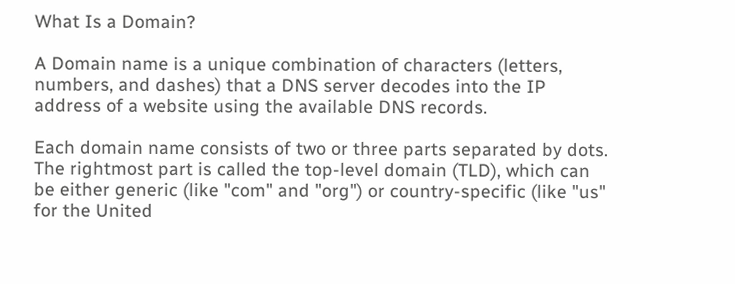What Is a Domain?

A Domain name is a unique combination of characters (letters, numbers, and dashes) that a DNS server decodes into the IP address of a website using the available DNS records.

Each domain name consists of two or three parts separated by dots. The rightmost part is called the top-level domain (TLD), which can be either generic (like "com" and "org") or country-specific (like "us" for the United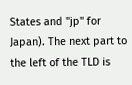States and "jp" for Japan). The next part to the left of the TLD is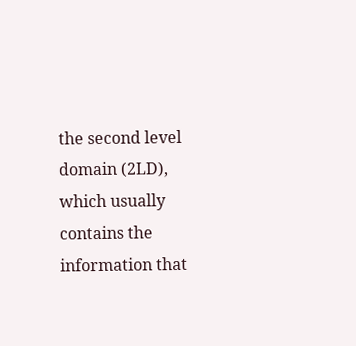the second level domain (2LD), which usually contains the information that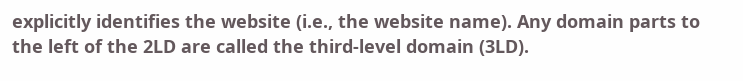explicitly identifies the website (i.e., the website name). Any domain parts to the left of the 2LD are called the third-level domain (3LD).